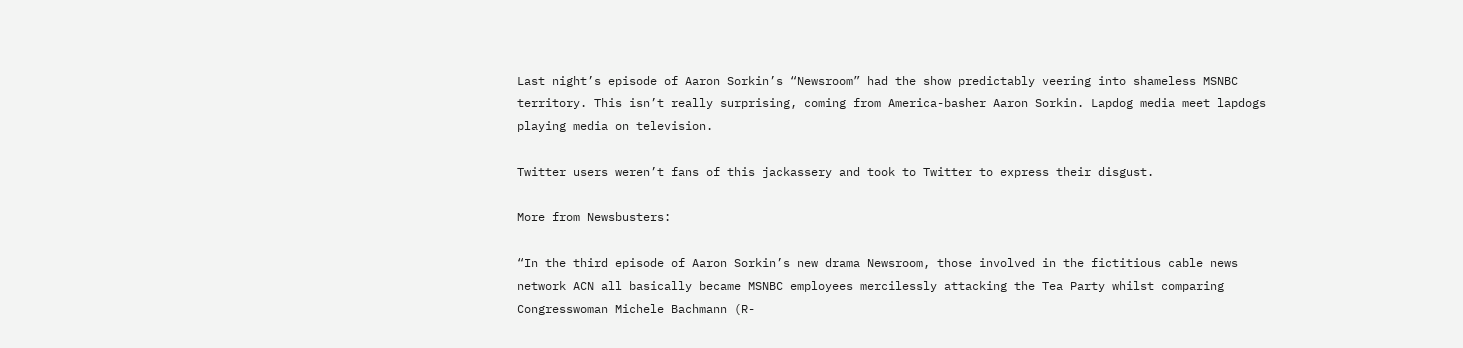Last night’s episode of Aaron Sorkin’s “Newsroom” had the show predictably veering into shameless MSNBC territory. This isn’t really surprising, coming from America-basher Aaron Sorkin. Lapdog media meet lapdogs playing media on television.

Twitter users weren’t fans of this jackassery and took to Twitter to express their disgust.

More from Newsbusters:

“In the third episode of Aaron Sorkin’s new drama Newsroom, those involved in the fictitious cable news network ACN all basically became MSNBC employees mercilessly attacking the Tea Party whilst comparing Congresswoman Michele Bachmann (R-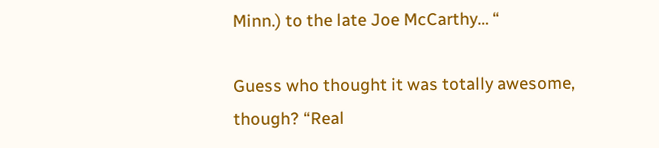Minn.) to the late Joe McCarthy… “

Guess who thought it was totally awesome, though? “Real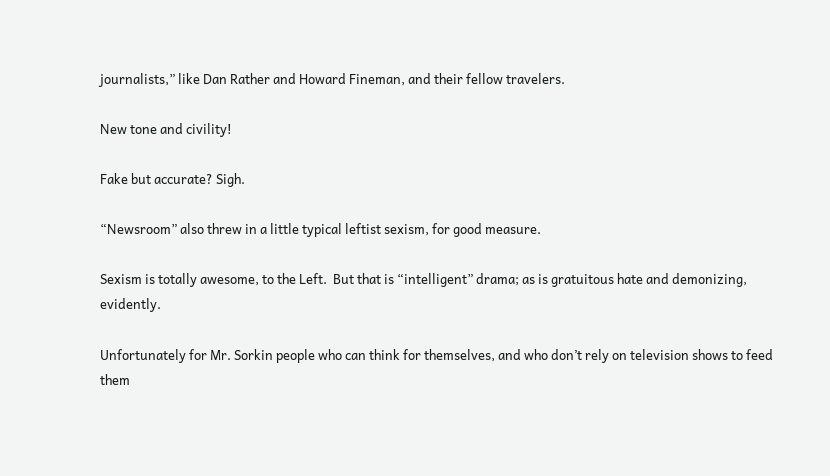journalists,” like Dan Rather and Howard Fineman, and their fellow travelers.

New tone and civility!

Fake but accurate? Sigh.

“Newsroom” also threw in a little typical leftist sexism, for good measure.

Sexism is totally awesome, to the Left.  But that is “intelligent” drama; as is gratuitous hate and demonizing, evidently.

Unfortunately for Mr. Sorkin people who can think for themselves, and who don’t rely on television shows to feed them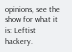opinions, see the show for what it is: Leftist hackery.